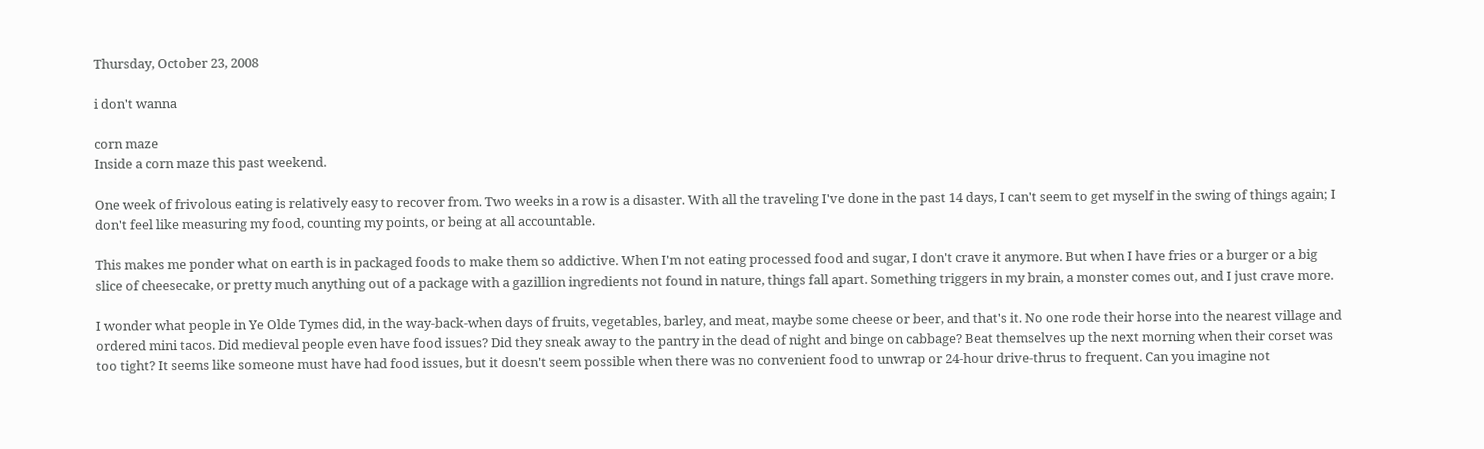Thursday, October 23, 2008

i don't wanna

corn maze
Inside a corn maze this past weekend.

One week of frivolous eating is relatively easy to recover from. Two weeks in a row is a disaster. With all the traveling I've done in the past 14 days, I can't seem to get myself in the swing of things again; I don't feel like measuring my food, counting my points, or being at all accountable.

This makes me ponder what on earth is in packaged foods to make them so addictive. When I'm not eating processed food and sugar, I don't crave it anymore. But when I have fries or a burger or a big slice of cheesecake, or pretty much anything out of a package with a gazillion ingredients not found in nature, things fall apart. Something triggers in my brain, a monster comes out, and I just crave more.

I wonder what people in Ye Olde Tymes did, in the way-back-when days of fruits, vegetables, barley, and meat, maybe some cheese or beer, and that's it. No one rode their horse into the nearest village and ordered mini tacos. Did medieval people even have food issues? Did they sneak away to the pantry in the dead of night and binge on cabbage? Beat themselves up the next morning when their corset was too tight? It seems like someone must have had food issues, but it doesn't seem possible when there was no convenient food to unwrap or 24-hour drive-thrus to frequent. Can you imagine not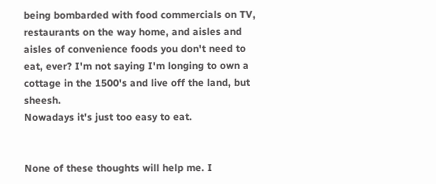being bombarded with food commercials on TV, restaurants on the way home, and aisles and aisles of convenience foods you don't need to eat, ever? I'm not saying I'm longing to own a cottage in the 1500's and live off the land, but sheesh.
Nowadays it's just too easy to eat.


None of these thoughts will help me. I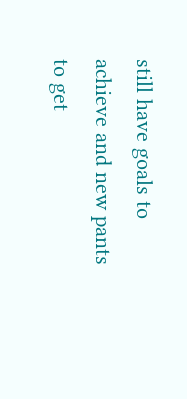still have goals to achieve and new pants to get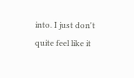into. I just don't quite feel like it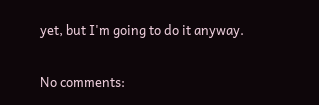yet, but I'm going to do it anyway.

No comments: